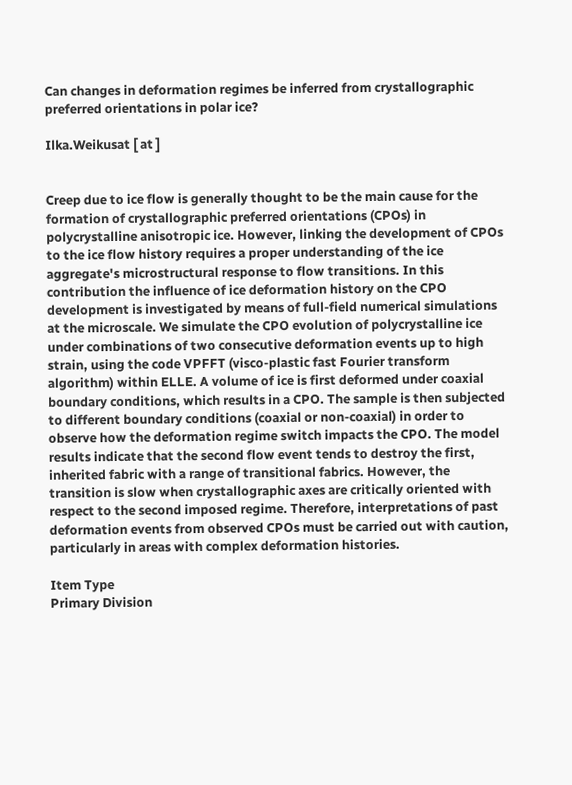Can changes in deformation regimes be inferred from crystallographic preferred orientations in polar ice?

Ilka.Weikusat [ at ]


Creep due to ice flow is generally thought to be the main cause for the formation of crystallographic preferred orientations (CPOs) in polycrystalline anisotropic ice. However, linking the development of CPOs to the ice flow history requires a proper understanding of the ice aggregate's microstructural response to flow transitions. In this contribution the influence of ice deformation history on the CPO development is investigated by means of full-field numerical simulations at the microscale. We simulate the CPO evolution of polycrystalline ice under combinations of two consecutive deformation events up to high strain, using the code VPFFT (visco-plastic fast Fourier transform algorithm) within ELLE. A volume of ice is first deformed under coaxial boundary conditions, which results in a CPO. The sample is then subjected to different boundary conditions (coaxial or non-coaxial) in order to observe how the deformation regime switch impacts the CPO. The model results indicate that the second flow event tends to destroy the first, inherited fabric with a range of transitional fabrics. However, the transition is slow when crystallographic axes are critically oriented with respect to the second imposed regime. Therefore, interpretations of past deformation events from observed CPOs must be carried out with caution, particularly in areas with complex deformation histories.

Item Type
Primary Division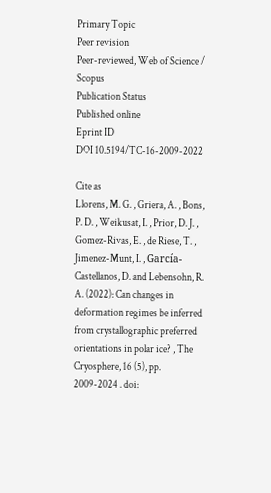Primary Topic
Peer revision
Peer-reviewed, Web of Science / Scopus
Publication Status
Published online
Eprint ID
DOI 10.5194/TC-16-2009-2022

Cite as
Llorens, M. G. , Griera, A. , Bons, P. D. , Weikusat, I. , Prior, D. J. , Gomez-Rivas, E. , de Riese, T. , Jimenez-Munt, I. , García-Castellanos, D. and Lebensohn, R. A. (2022): Can changes in deformation regimes be inferred from crystallographic preferred orientations in polar ice? , The Cryosphere, 16 (5), pp. 2009-2024 . doi: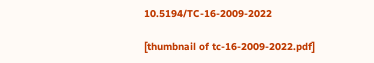10.5194/TC-16-2009-2022

[thumbnail of tc-16-2009-2022.pdf]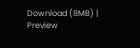Download (8MB) | Preview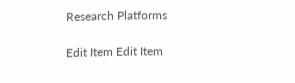Research Platforms

Edit Item Edit Item